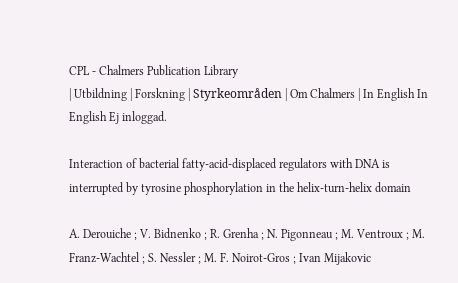CPL - Chalmers Publication Library
| Utbildning | Forskning | Styrkeområden | Om Chalmers | In English In English Ej inloggad.

Interaction of bacterial fatty-acid-displaced regulators with DNA is interrupted by tyrosine phosphorylation in the helix-turn-helix domain

A. Derouiche ; V. Bidnenko ; R. Grenha ; N. Pigonneau ; M. Ventroux ; M. Franz-Wachtel ; S. Nessler ; M. F. Noirot-Gros ; Ivan Mijakovic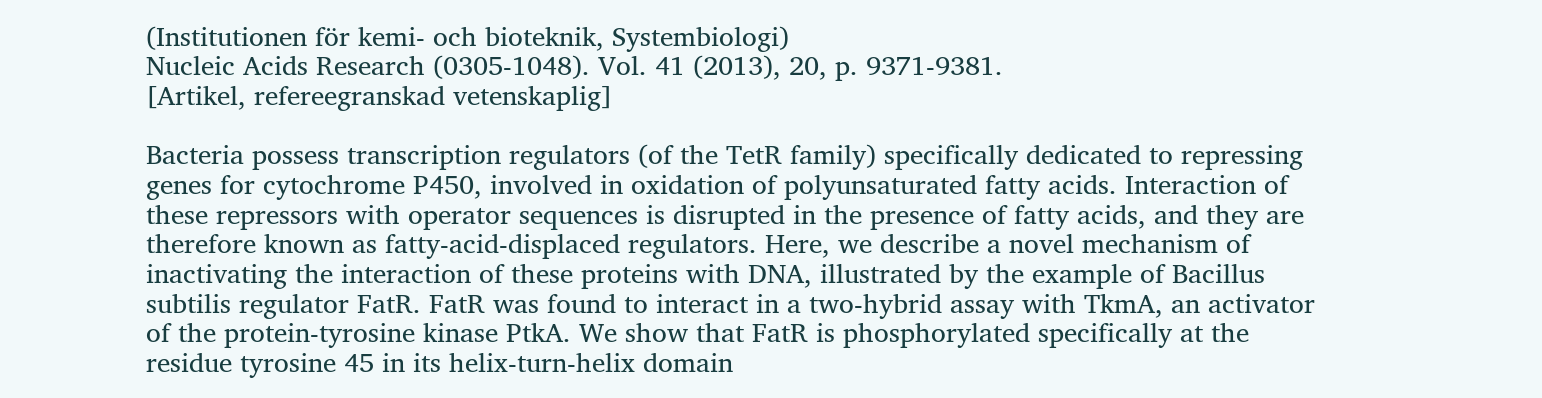(Institutionen för kemi- och bioteknik, Systembiologi)
Nucleic Acids Research (0305-1048). Vol. 41 (2013), 20, p. 9371-9381.
[Artikel, refereegranskad vetenskaplig]

Bacteria possess transcription regulators (of the TetR family) specifically dedicated to repressing genes for cytochrome P450, involved in oxidation of polyunsaturated fatty acids. Interaction of these repressors with operator sequences is disrupted in the presence of fatty acids, and they are therefore known as fatty-acid-displaced regulators. Here, we describe a novel mechanism of inactivating the interaction of these proteins with DNA, illustrated by the example of Bacillus subtilis regulator FatR. FatR was found to interact in a two-hybrid assay with TkmA, an activator of the protein-tyrosine kinase PtkA. We show that FatR is phosphorylated specifically at the residue tyrosine 45 in its helix-turn-helix domain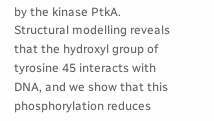by the kinase PtkA. Structural modelling reveals that the hydroxyl group of tyrosine 45 interacts with DNA, and we show that this phosphorylation reduces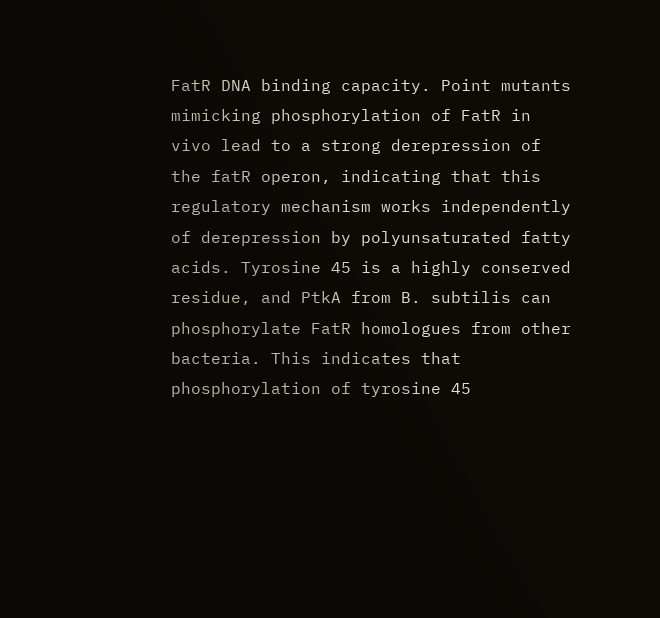FatR DNA binding capacity. Point mutants mimicking phosphorylation of FatR in vivo lead to a strong derepression of the fatR operon, indicating that this regulatory mechanism works independently of derepression by polyunsaturated fatty acids. Tyrosine 45 is a highly conserved residue, and PtkA from B. subtilis can phosphorylate FatR homologues from other bacteria. This indicates that phosphorylation of tyrosine 45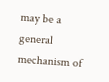may be a general mechanism of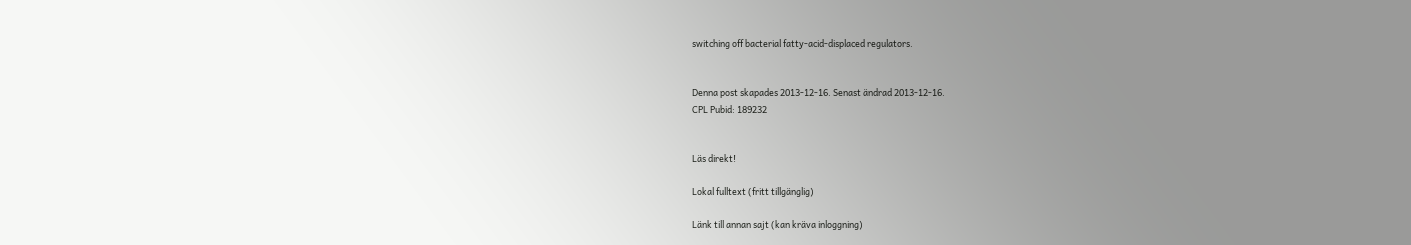switching off bacterial fatty-acid-displaced regulators.


Denna post skapades 2013-12-16. Senast ändrad 2013-12-16.
CPL Pubid: 189232


Läs direkt!

Lokal fulltext (fritt tillgänglig)

Länk till annan sajt (kan kräva inloggning)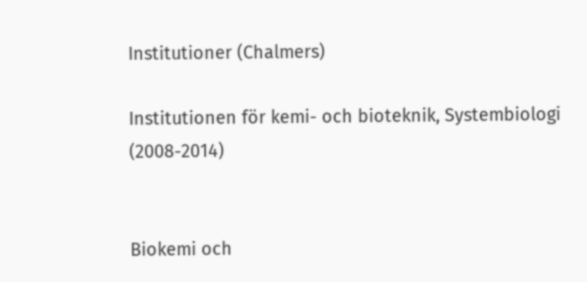Institutioner (Chalmers)

Institutionen för kemi- och bioteknik, Systembiologi (2008-2014)


Biokemi och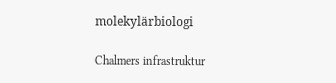molekylärbiologi

Chalmers infrastruktur